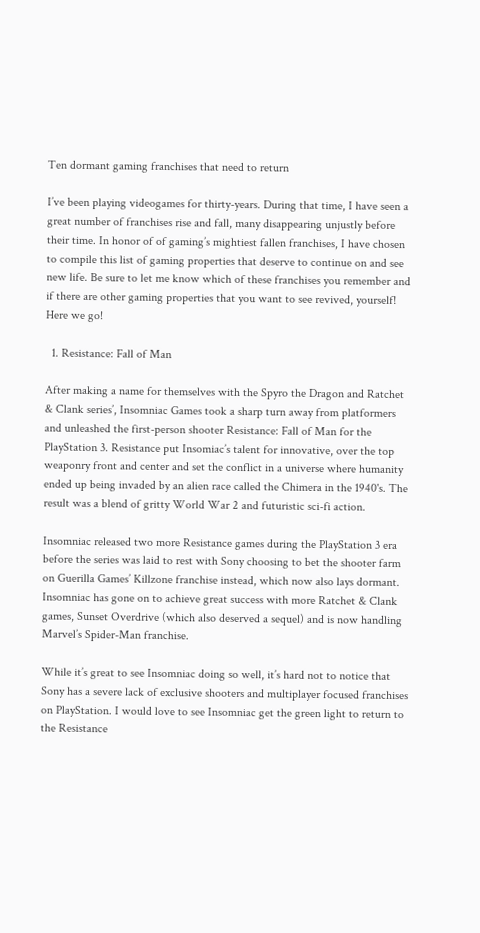Ten dormant gaming franchises that need to return

I’ve been playing videogames for thirty-years. During that time, I have seen a great number of franchises rise and fall, many disappearing unjustly before their time. In honor of of gaming’s mightiest fallen franchises, I have chosen to compile this list of gaming properties that deserve to continue on and see new life. Be sure to let me know which of these franchises you remember and if there are other gaming properties that you want to see revived, yourself! Here we go!

  1. Resistance: Fall of Man

After making a name for themselves with the Spyro the Dragon and Ratchet & Clank series’, Insomniac Games took a sharp turn away from platformers and unleashed the first-person shooter Resistance: Fall of Man for the PlayStation 3. Resistance put Insomiac’s talent for innovative, over the top weaponry front and center and set the conflict in a universe where humanity ended up being invaded by an alien race called the Chimera in the 1940's. The result was a blend of gritty World War 2 and futuristic sci-fi action.

Insomniac released two more Resistance games during the PlayStation 3 era before the series was laid to rest with Sony choosing to bet the shooter farm on Guerilla Games’ Killzone franchise instead, which now also lays dormant. Insomniac has gone on to achieve great success with more Ratchet & Clank games, Sunset Overdrive (which also deserved a sequel) and is now handling Marvel’s Spider-Man franchise.

While it’s great to see Insomniac doing so well, it’s hard not to notice that Sony has a severe lack of exclusive shooters and multiplayer focused franchises on PlayStation. I would love to see Insomniac get the green light to return to the Resistance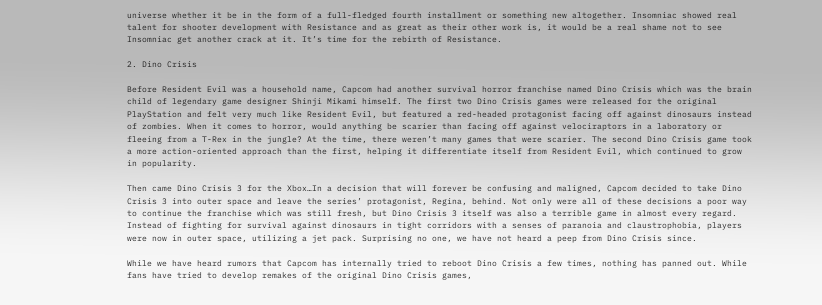universe whether it be in the form of a full-fledged fourth installment or something new altogether. Insomniac showed real talent for shooter development with Resistance and as great as their other work is, it would be a real shame not to see Insomniac get another crack at it. It’s time for the rebirth of Resistance.

2. Dino Crisis

Before Resident Evil was a household name, Capcom had another survival horror franchise named Dino Crisis which was the brain child of legendary game designer Shinji Mikami himself. The first two Dino Crisis games were released for the original PlayStation and felt very much like Resident Evil, but featured a red-headed protagonist facing off against dinosaurs instead of zombies. When it comes to horror, would anything be scarier than facing off against velociraptors in a laboratory or fleeing from a T-Rex in the jungle? At the time, there weren’t many games that were scarier. The second Dino Crisis game took a more action-oriented approach than the first, helping it differentiate itself from Resident Evil, which continued to grow in popularity.

Then came Dino Crisis 3 for the Xbox…In a decision that will forever be confusing and maligned, Capcom decided to take Dino Crisis 3 into outer space and leave the series’ protagonist, Regina, behind. Not only were all of these decisions a poor way to continue the franchise which was still fresh, but Dino Crisis 3 itself was also a terrible game in almost every regard. Instead of fighting for survival against dinosaurs in tight corridors with a senses of paranoia and claustrophobia, players were now in outer space, utilizing a jet pack. Surprising no one, we have not heard a peep from Dino Crisis since.

While we have heard rumors that Capcom has internally tried to reboot Dino Crisis a few times, nothing has panned out. While fans have tried to develop remakes of the original Dino Crisis games,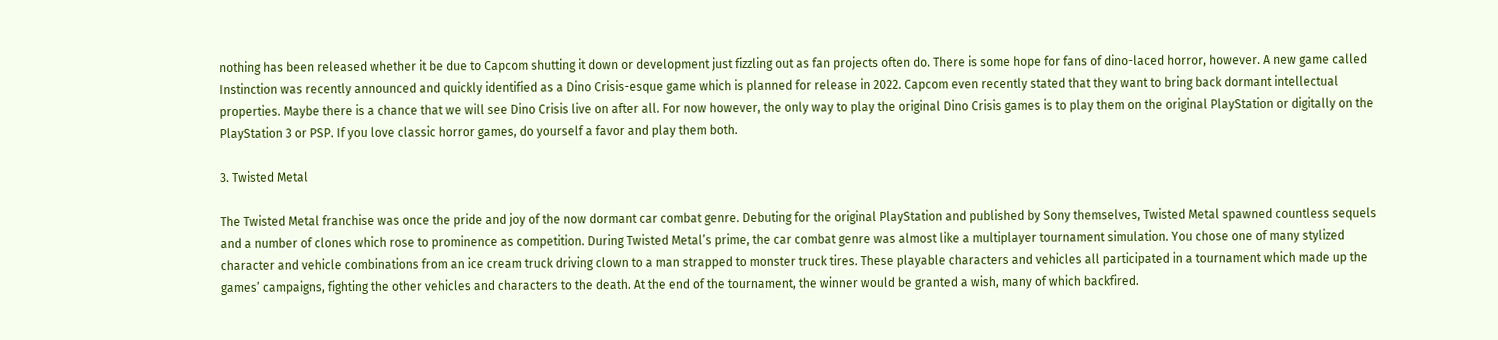nothing has been released whether it be due to Capcom shutting it down or development just fizzling out as fan projects often do. There is some hope for fans of dino-laced horror, however. A new game called Instinction was recently announced and quickly identified as a Dino Crisis-esque game which is planned for release in 2022. Capcom even recently stated that they want to bring back dormant intellectual properties. Maybe there is a chance that we will see Dino Crisis live on after all. For now however, the only way to play the original Dino Crisis games is to play them on the original PlayStation or digitally on the PlayStation 3 or PSP. If you love classic horror games, do yourself a favor and play them both.

3. Twisted Metal

The Twisted Metal franchise was once the pride and joy of the now dormant car combat genre. Debuting for the original PlayStation and published by Sony themselves, Twisted Metal spawned countless sequels and a number of clones which rose to prominence as competition. During Twisted Metal’s prime, the car combat genre was almost like a multiplayer tournament simulation. You chose one of many stylized character and vehicle combinations from an ice cream truck driving clown to a man strapped to monster truck tires. These playable characters and vehicles all participated in a tournament which made up the games’ campaigns, fighting the other vehicles and characters to the death. At the end of the tournament, the winner would be granted a wish, many of which backfired.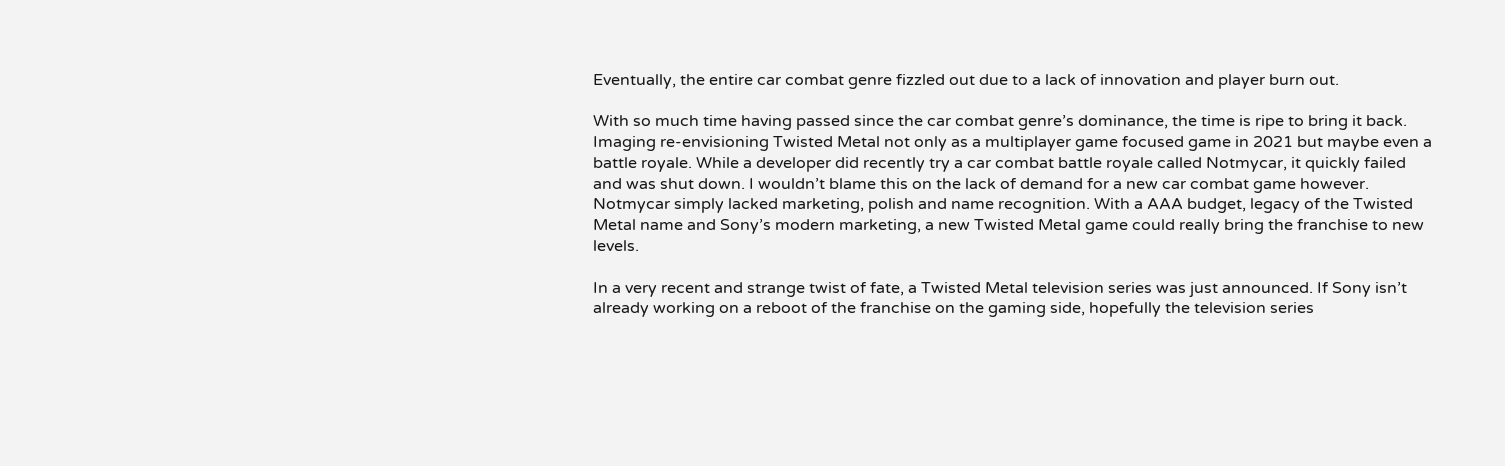Eventually, the entire car combat genre fizzled out due to a lack of innovation and player burn out.

With so much time having passed since the car combat genre’s dominance, the time is ripe to bring it back. Imaging re-envisioning Twisted Metal not only as a multiplayer game focused game in 2021 but maybe even a battle royale. While a developer did recently try a car combat battle royale called Notmycar, it quickly failed and was shut down. I wouldn’t blame this on the lack of demand for a new car combat game however. Notmycar simply lacked marketing, polish and name recognition. With a AAA budget, legacy of the Twisted Metal name and Sony’s modern marketing, a new Twisted Metal game could really bring the franchise to new levels.

In a very recent and strange twist of fate, a Twisted Metal television series was just announced. If Sony isn’t already working on a reboot of the franchise on the gaming side, hopefully the television series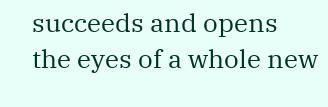succeeds and opens the eyes of a whole new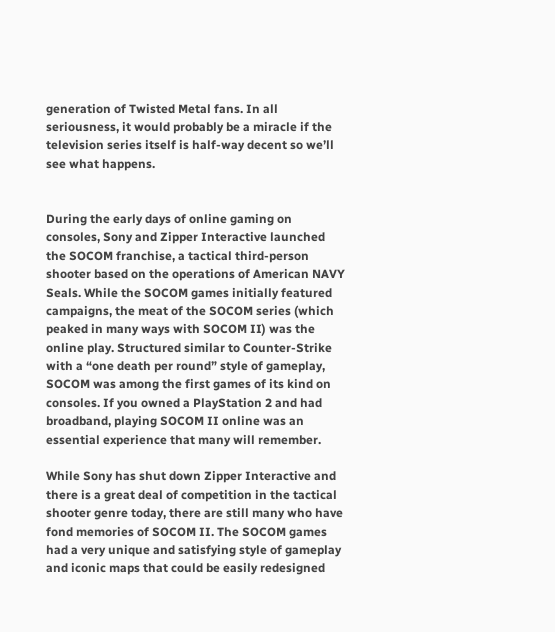generation of Twisted Metal fans. In all seriousness, it would probably be a miracle if the television series itself is half-way decent so we’ll see what happens.


During the early days of online gaming on consoles, Sony and Zipper Interactive launched the SOCOM franchise, a tactical third-person shooter based on the operations of American NAVY Seals. While the SOCOM games initially featured campaigns, the meat of the SOCOM series (which peaked in many ways with SOCOM II) was the online play. Structured similar to Counter-Strike with a “one death per round” style of gameplay, SOCOM was among the first games of its kind on consoles. If you owned a PlayStation 2 and had broadband, playing SOCOM II online was an essential experience that many will remember.

While Sony has shut down Zipper Interactive and there is a great deal of competition in the tactical shooter genre today, there are still many who have fond memories of SOCOM II. The SOCOM games had a very unique and satisfying style of gameplay and iconic maps that could be easily redesigned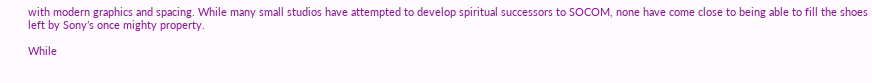with modern graphics and spacing. While many small studios have attempted to develop spiritual successors to SOCOM, none have come close to being able to fill the shoes left by Sony’s once mighty property.

While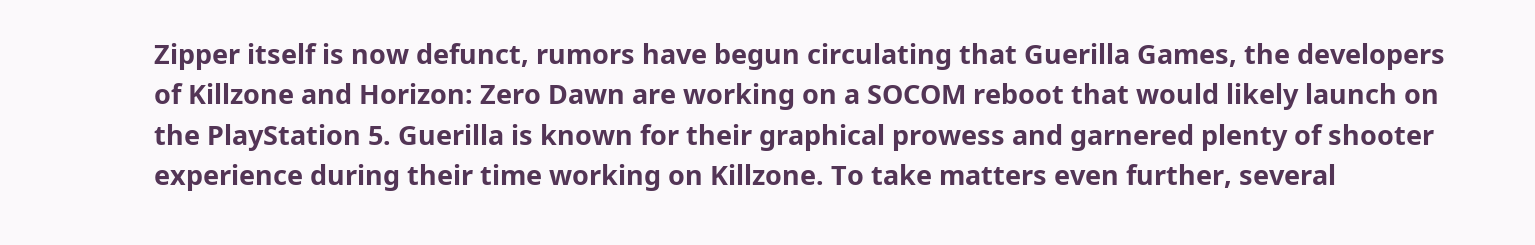Zipper itself is now defunct, rumors have begun circulating that Guerilla Games, the developers of Killzone and Horizon: Zero Dawn are working on a SOCOM reboot that would likely launch on the PlayStation 5. Guerilla is known for their graphical prowess and garnered plenty of shooter experience during their time working on Killzone. To take matters even further, several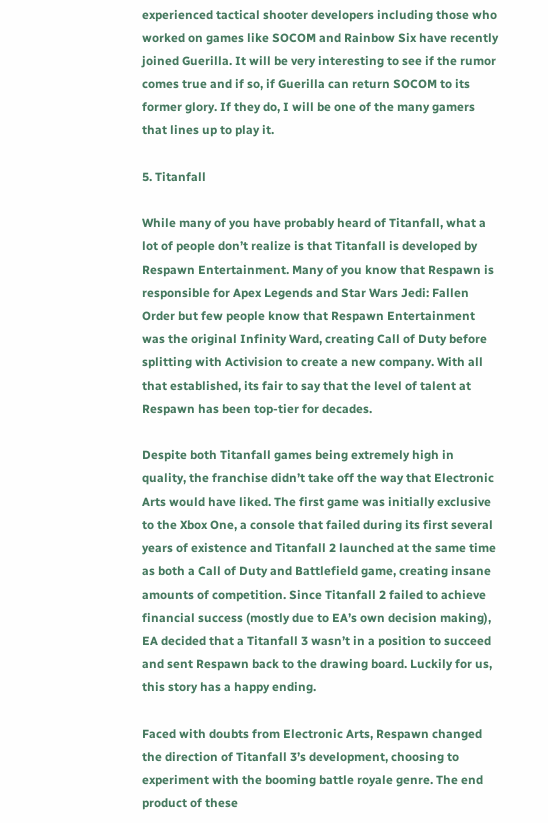experienced tactical shooter developers including those who worked on games like SOCOM and Rainbow Six have recently joined Guerilla. It will be very interesting to see if the rumor comes true and if so, if Guerilla can return SOCOM to its former glory. If they do, I will be one of the many gamers that lines up to play it.

5. Titanfall

While many of you have probably heard of Titanfall, what a lot of people don’t realize is that Titanfall is developed by Respawn Entertainment. Many of you know that Respawn is responsible for Apex Legends and Star Wars Jedi: Fallen Order but few people know that Respawn Entertainment was the original Infinity Ward, creating Call of Duty before splitting with Activision to create a new company. With all that established, its fair to say that the level of talent at Respawn has been top-tier for decades.

Despite both Titanfall games being extremely high in quality, the franchise didn’t take off the way that Electronic Arts would have liked. The first game was initially exclusive to the Xbox One, a console that failed during its first several years of existence and Titanfall 2 launched at the same time as both a Call of Duty and Battlefield game, creating insane amounts of competition. Since Titanfall 2 failed to achieve financial success (mostly due to EA’s own decision making), EA decided that a Titanfall 3 wasn’t in a position to succeed and sent Respawn back to the drawing board. Luckily for us, this story has a happy ending.

Faced with doubts from Electronic Arts, Respawn changed the direction of Titanfall 3’s development, choosing to experiment with the booming battle royale genre. The end product of these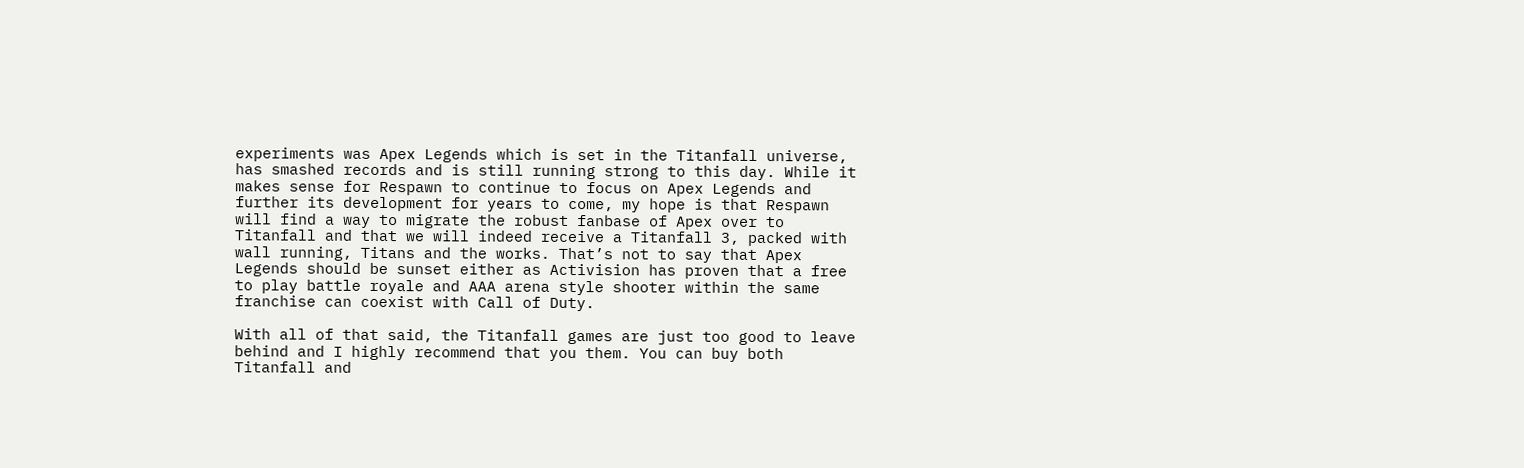experiments was Apex Legends which is set in the Titanfall universe, has smashed records and is still running strong to this day. While it makes sense for Respawn to continue to focus on Apex Legends and further its development for years to come, my hope is that Respawn will find a way to migrate the robust fanbase of Apex over to Titanfall and that we will indeed receive a Titanfall 3, packed with wall running, Titans and the works. That’s not to say that Apex Legends should be sunset either as Activision has proven that a free to play battle royale and AAA arena style shooter within the same franchise can coexist with Call of Duty.

With all of that said, the Titanfall games are just too good to leave behind and I highly recommend that you them. You can buy both Titanfall and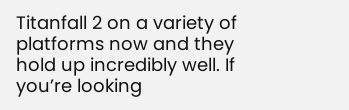Titanfall 2 on a variety of platforms now and they hold up incredibly well. If you’re looking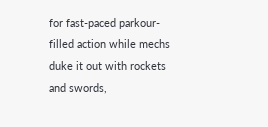for fast-paced parkour-filled action while mechs duke it out with rockets and swords,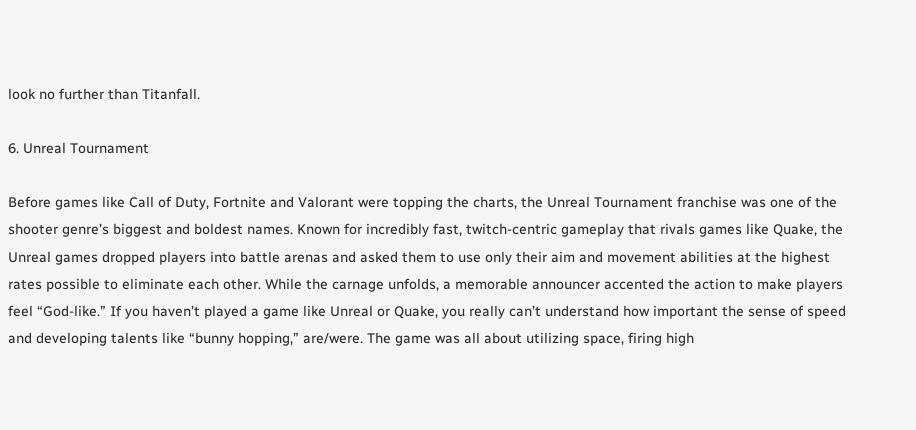look no further than Titanfall.

6. Unreal Tournament

Before games like Call of Duty, Fortnite and Valorant were topping the charts, the Unreal Tournament franchise was one of the shooter genre’s biggest and boldest names. Known for incredibly fast, twitch-centric gameplay that rivals games like Quake, the Unreal games dropped players into battle arenas and asked them to use only their aim and movement abilities at the highest rates possible to eliminate each other. While the carnage unfolds, a memorable announcer accented the action to make players feel “God-like.” If you haven’t played a game like Unreal or Quake, you really can’t understand how important the sense of speed and developing talents like “bunny hopping,” are/were. The game was all about utilizing space, firing high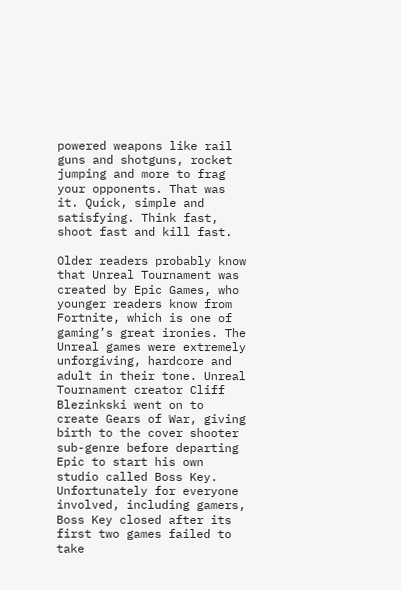powered weapons like rail guns and shotguns, rocket jumping and more to frag your opponents. That was it. Quick, simple and satisfying. Think fast, shoot fast and kill fast.

Older readers probably know that Unreal Tournament was created by Epic Games, who younger readers know from Fortnite, which is one of gaming’s great ironies. The Unreal games were extremely unforgiving, hardcore and adult in their tone. Unreal Tournament creator Cliff Blezinkski went on to create Gears of War, giving birth to the cover shooter sub-genre before departing Epic to start his own studio called Boss Key. Unfortunately for everyone involved, including gamers, Boss Key closed after its first two games failed to take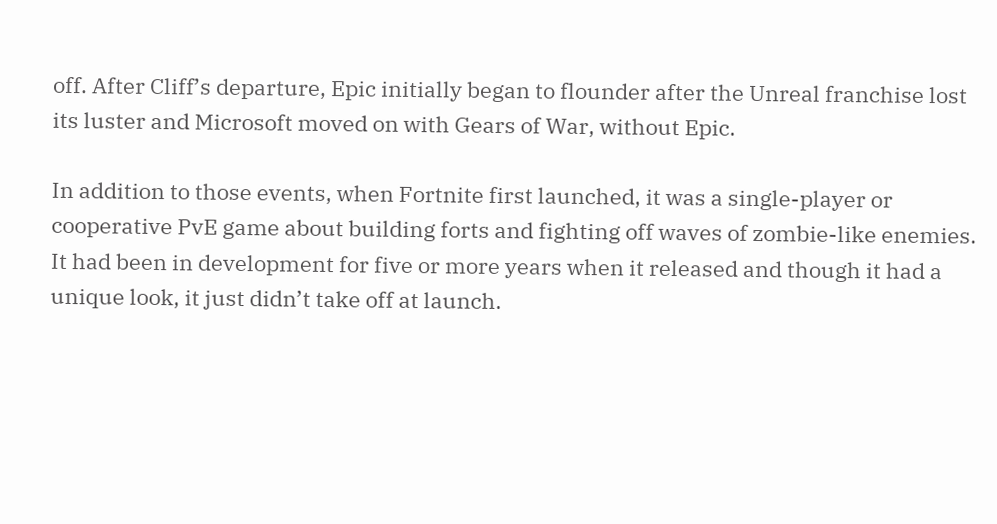off. After Cliff’s departure, Epic initially began to flounder after the Unreal franchise lost its luster and Microsoft moved on with Gears of War, without Epic.

In addition to those events, when Fortnite first launched, it was a single-player or cooperative PvE game about building forts and fighting off waves of zombie-like enemies. It had been in development for five or more years when it released and though it had a unique look, it just didn’t take off at launch.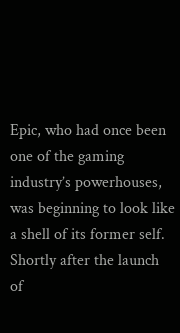Epic, who had once been one of the gaming industry’s powerhouses, was beginning to look like a shell of its former self. Shortly after the launch of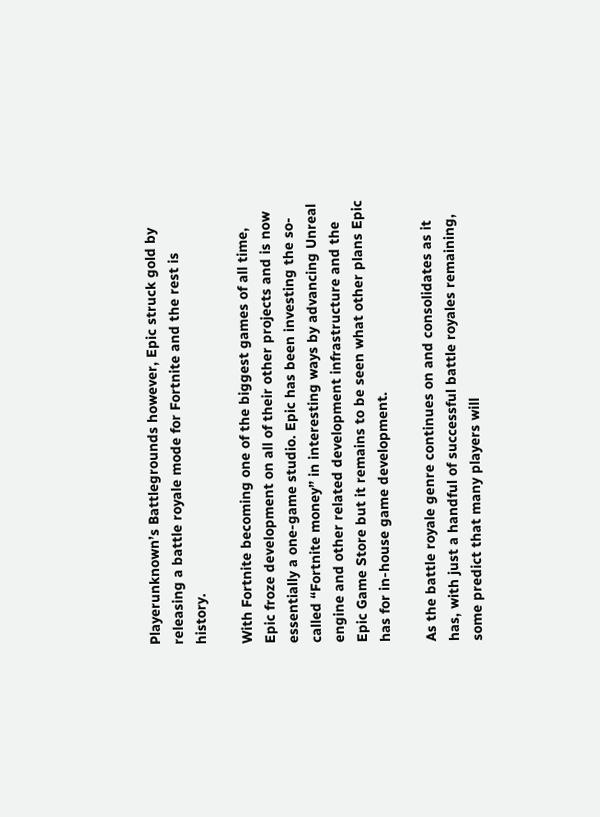Playerunknown’s Battlegrounds however, Epic struck gold by releasing a battle royale mode for Fortnite and the rest is history.

With Fortnite becoming one of the biggest games of all time, Epic froze development on all of their other projects and is now essentially a one-game studio. Epic has been investing the so-called “Fortnite money” in interesting ways by advancing Unreal engine and other related development infrastructure and the Epic Game Store but it remains to be seen what other plans Epic has for in-house game development.

As the battle royale genre continues on and consolidates as it has, with just a handful of successful battle royales remaining, some predict that many players will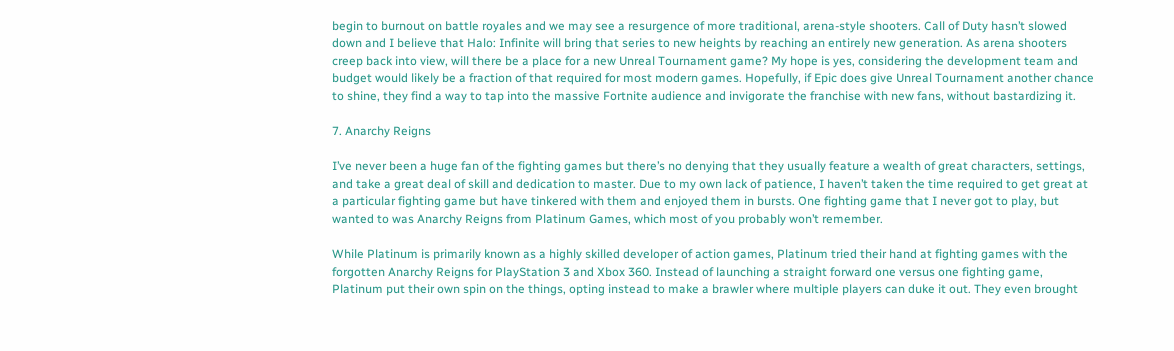begin to burnout on battle royales and we may see a resurgence of more traditional, arena-style shooters. Call of Duty hasn’t slowed down and I believe that Halo: Infinite will bring that series to new heights by reaching an entirely new generation. As arena shooters creep back into view, will there be a place for a new Unreal Tournament game? My hope is yes, considering the development team and budget would likely be a fraction of that required for most modern games. Hopefully, if Epic does give Unreal Tournament another chance to shine, they find a way to tap into the massive Fortnite audience and invigorate the franchise with new fans, without bastardizing it.

7. Anarchy Reigns

I’ve never been a huge fan of the fighting games but there’s no denying that they usually feature a wealth of great characters, settings, and take a great deal of skill and dedication to master. Due to my own lack of patience, I haven’t taken the time required to get great at a particular fighting game but have tinkered with them and enjoyed them in bursts. One fighting game that I never got to play, but wanted to was Anarchy Reigns from Platinum Games, which most of you probably won’t remember.

While Platinum is primarily known as a highly skilled developer of action games, Platinum tried their hand at fighting games with the forgotten Anarchy Reigns for PlayStation 3 and Xbox 360. Instead of launching a straight forward one versus one fighting game, Platinum put their own spin on the things, opting instead to make a brawler where multiple players can duke it out. They even brought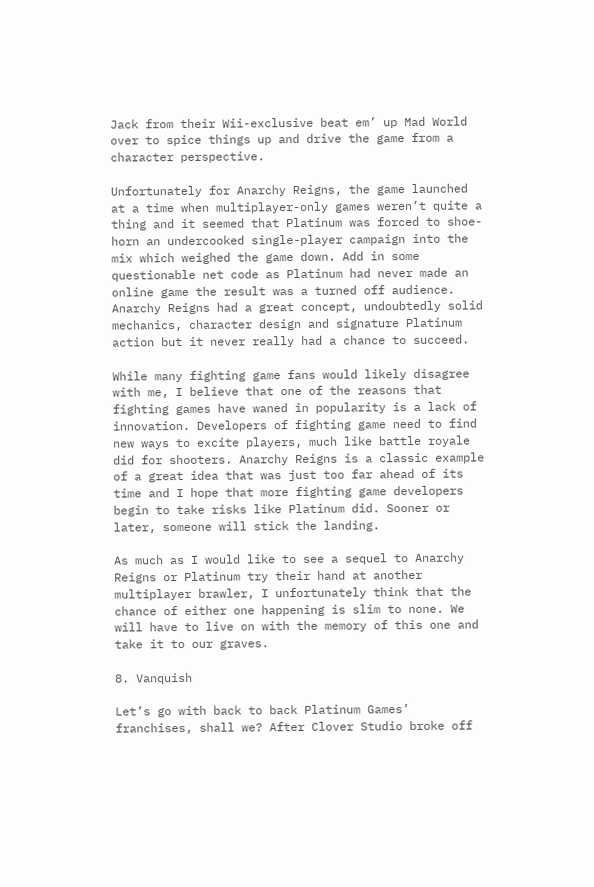Jack from their Wii-exclusive beat em’ up Mad World over to spice things up and drive the game from a character perspective.

Unfortunately for Anarchy Reigns, the game launched at a time when multiplayer-only games weren’t quite a thing and it seemed that Platinum was forced to shoe-horn an undercooked single-player campaign into the mix which weighed the game down. Add in some questionable net code as Platinum had never made an online game the result was a turned off audience. Anarchy Reigns had a great concept, undoubtedly solid mechanics, character design and signature Platinum action but it never really had a chance to succeed.

While many fighting game fans would likely disagree with me, I believe that one of the reasons that fighting games have waned in popularity is a lack of innovation. Developers of fighting game need to find new ways to excite players, much like battle royale did for shooters. Anarchy Reigns is a classic example of a great idea that was just too far ahead of its time and I hope that more fighting game developers begin to take risks like Platinum did. Sooner or later, someone will stick the landing.

As much as I would like to see a sequel to Anarchy Reigns or Platinum try their hand at another multiplayer brawler, I unfortunately think that the chance of either one happening is slim to none. We will have to live on with the memory of this one and take it to our graves.

8. Vanquish

Let’s go with back to back Platinum Games’ franchises, shall we? After Clover Studio broke off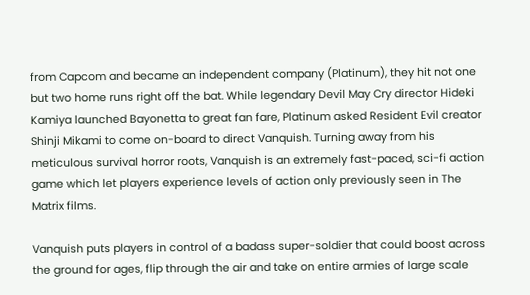from Capcom and became an independent company (Platinum), they hit not one but two home runs right off the bat. While legendary Devil May Cry director Hideki Kamiya launched Bayonetta to great fan fare, Platinum asked Resident Evil creator Shinji Mikami to come on-board to direct Vanquish. Turning away from his meticulous survival horror roots, Vanquish is an extremely fast-paced, sci-fi action game which let players experience levels of action only previously seen in The Matrix films.

Vanquish puts players in control of a badass super-soldier that could boost across the ground for ages, flip through the air and take on entire armies of large scale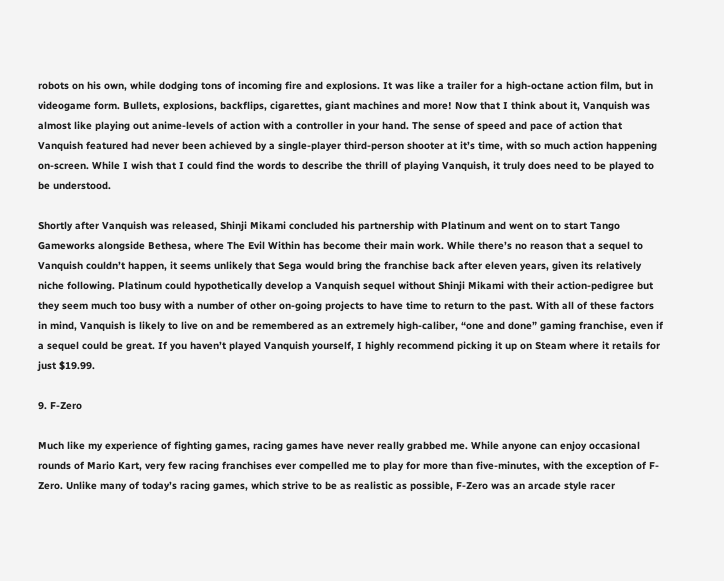robots on his own, while dodging tons of incoming fire and explosions. It was like a trailer for a high-octane action film, but in videogame form. Bullets, explosions, backflips, cigarettes, giant machines and more! Now that I think about it, Vanquish was almost like playing out anime-levels of action with a controller in your hand. The sense of speed and pace of action that Vanquish featured had never been achieved by a single-player third-person shooter at it’s time, with so much action happening on-screen. While I wish that I could find the words to describe the thrill of playing Vanquish, it truly does need to be played to be understood.

Shortly after Vanquish was released, Shinji Mikami concluded his partnership with Platinum and went on to start Tango Gameworks alongside Bethesa, where The Evil Within has become their main work. While there’s no reason that a sequel to Vanquish couldn’t happen, it seems unlikely that Sega would bring the franchise back after eleven years, given its relatively niche following. Platinum could hypothetically develop a Vanquish sequel without Shinji Mikami with their action-pedigree but they seem much too busy with a number of other on-going projects to have time to return to the past. With all of these factors in mind, Vanquish is likely to live on and be remembered as an extremely high-caliber, “one and done” gaming franchise, even if a sequel could be great. If you haven’t played Vanquish yourself, I highly recommend picking it up on Steam where it retails for just $19.99.

9. F-Zero

Much like my experience of fighting games, racing games have never really grabbed me. While anyone can enjoy occasional rounds of Mario Kart, very few racing franchises ever compelled me to play for more than five-minutes, with the exception of F-Zero. Unlike many of today’s racing games, which strive to be as realistic as possible, F-Zero was an arcade style racer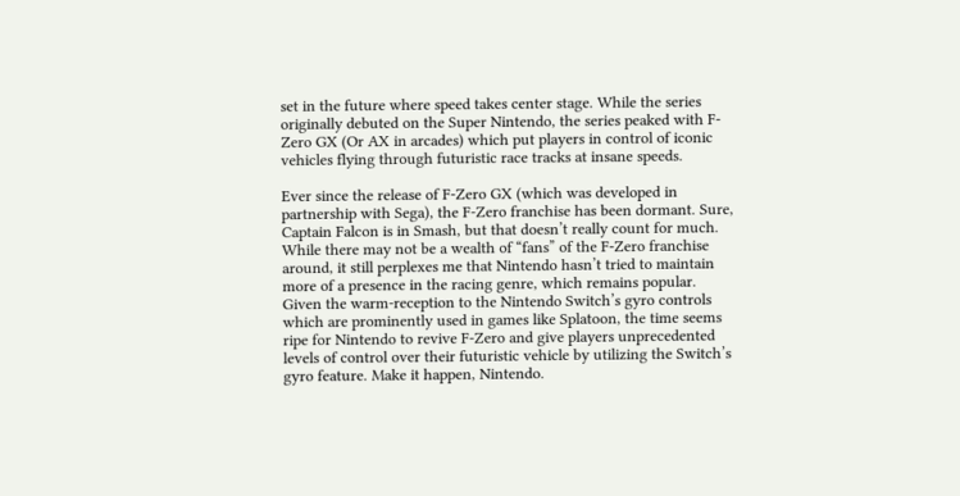set in the future where speed takes center stage. While the series originally debuted on the Super Nintendo, the series peaked with F-Zero GX (Or AX in arcades) which put players in control of iconic vehicles flying through futuristic race tracks at insane speeds.

Ever since the release of F-Zero GX (which was developed in partnership with Sega), the F-Zero franchise has been dormant. Sure, Captain Falcon is in Smash, but that doesn’t really count for much. While there may not be a wealth of “fans” of the F-Zero franchise around, it still perplexes me that Nintendo hasn’t tried to maintain more of a presence in the racing genre, which remains popular. Given the warm-reception to the Nintendo Switch’s gyro controls which are prominently used in games like Splatoon, the time seems ripe for Nintendo to revive F-Zero and give players unprecedented levels of control over their futuristic vehicle by utilizing the Switch’s gyro feature. Make it happen, Nintendo.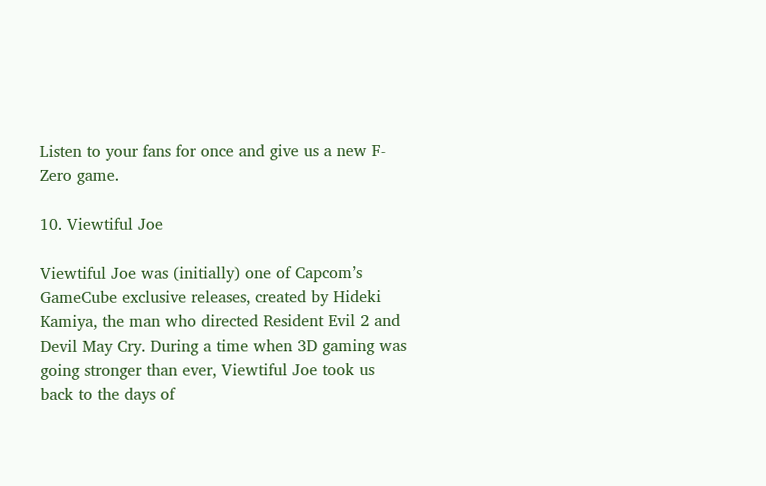Listen to your fans for once and give us a new F-Zero game.

10. Viewtiful Joe

Viewtiful Joe was (initially) one of Capcom’s GameCube exclusive releases, created by Hideki Kamiya, the man who directed Resident Evil 2 and Devil May Cry. During a time when 3D gaming was going stronger than ever, Viewtiful Joe took us back to the days of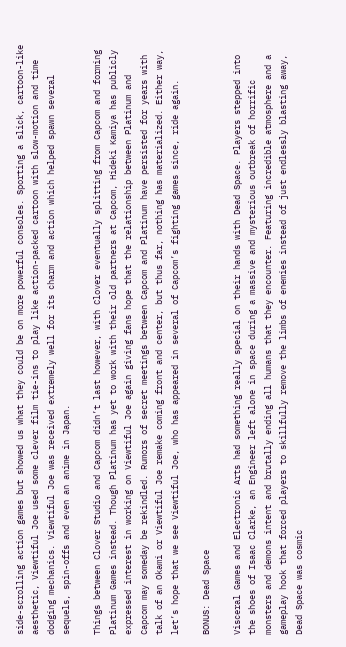side-scrolling action games but showed us what they could be on more powerful consoles. Sporting a slick, cartoon-like aesthetic, Viewtiful Joe used some clever film tie-ins to play like action-packed cartoon with slow-motion and time dodging mechanics. Viewtiful Joe was received extremely well for its charm and action which helped spawn several sequels, spin-offs and even an anime in Japan.

Things between Clover Studio and Capcom didn’t last however, with Clover eventually splitting from Capcom and forming Platinum Games instead. Though Platinum has yet to work with their old partners at Capcom, Hideki Kamiya has publicly expressed interest in working on Viewtiful Joe again giving fans hope that the relationship between Platinum and Capcom may someday be rekindled. Rumors of secret meetings between Capcom and Platinum have persisted for years with talk of an Okami or Viewtiful Joe remake coming front and center, but thus far, nothing has materialized. Either way, let’s hope that we see Viewtiful Joe, who has appeared in several of Capcom’s fighting games since, ride again.

BONUS: Dead Space

Visceral Games and Electronic Arts had something really special on their hands with Dead Space. Players stepped into the shoes of Isaac Clarke, an Engineer left alone in space during a massive and mysterious outbreak of horrific monsters and demons intent and brutally ending all humans that they encounter. Featuring incredible atmosphere and a gameplay hook that forced players to skillfully remove the limbs of enemies instead of just endlessly blasting away, Dead Space was cosmic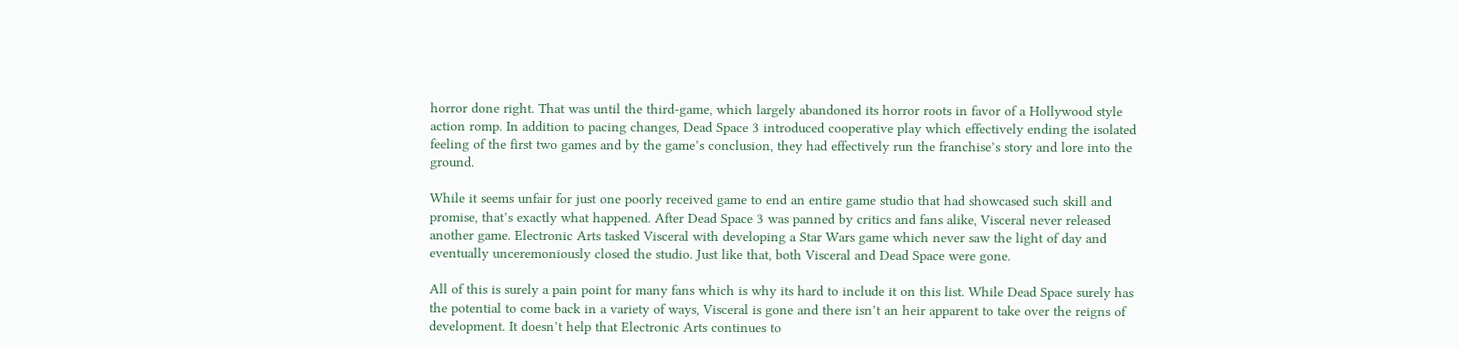horror done right. That was until the third-game, which largely abandoned its horror roots in favor of a Hollywood style action romp. In addition to pacing changes, Dead Space 3 introduced cooperative play which effectively ending the isolated feeling of the first two games and by the game’s conclusion, they had effectively run the franchise’s story and lore into the ground.

While it seems unfair for just one poorly received game to end an entire game studio that had showcased such skill and promise, that’s exactly what happened. After Dead Space 3 was panned by critics and fans alike, Visceral never released another game. Electronic Arts tasked Visceral with developing a Star Wars game which never saw the light of day and eventually unceremoniously closed the studio. Just like that, both Visceral and Dead Space were gone.

All of this is surely a pain point for many fans which is why its hard to include it on this list. While Dead Space surely has the potential to come back in a variety of ways, Visceral is gone and there isn’t an heir apparent to take over the reigns of development. It doesn’t help that Electronic Arts continues to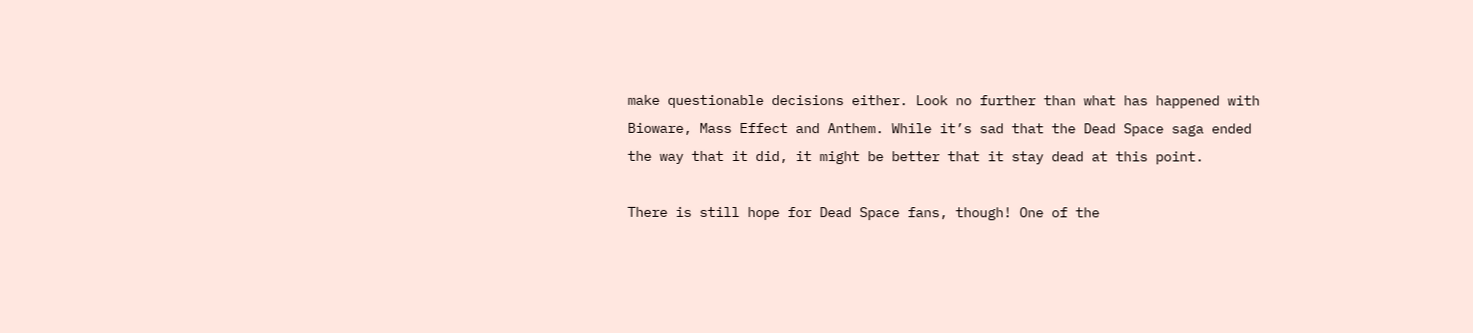make questionable decisions either. Look no further than what has happened with Bioware, Mass Effect and Anthem. While it’s sad that the Dead Space saga ended the way that it did, it might be better that it stay dead at this point.

There is still hope for Dead Space fans, though! One of the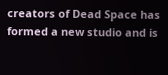creators of Dead Space has formed a new studio and is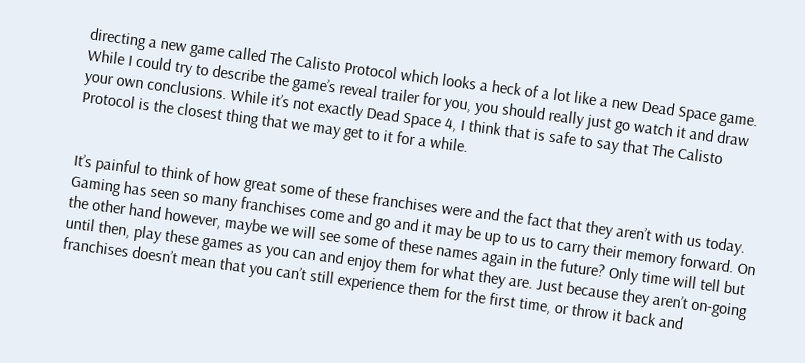directing a new game called The Calisto Protocol which looks a heck of a lot like a new Dead Space game. While I could try to describe the game’s reveal trailer for you, you should really just go watch it and draw your own conclusions. While it’s not exactly Dead Space 4, I think that is safe to say that The Calisto Protocol is the closest thing that we may get to it for a while.


It’s painful to think of how great some of these franchises were and the fact that they aren’t with us today. Gaming has seen so many franchises come and go and it may be up to us to carry their memory forward. On the other hand however, maybe we will see some of these names again in the future? Only time will tell but until then, play these games as you can and enjoy them for what they are. Just because they aren’t on-going franchises doesn’t mean that you can’t still experience them for the first time, or throw it back and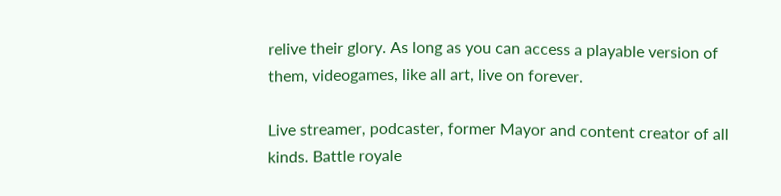relive their glory. As long as you can access a playable version of them, videogames, like all art, live on forever.

Live streamer, podcaster, former Mayor and content creator of all kinds. Battle royale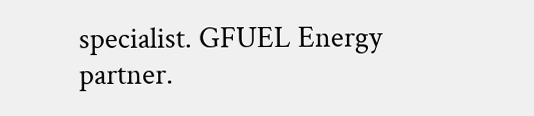specialist. GFUEL Energy partner.